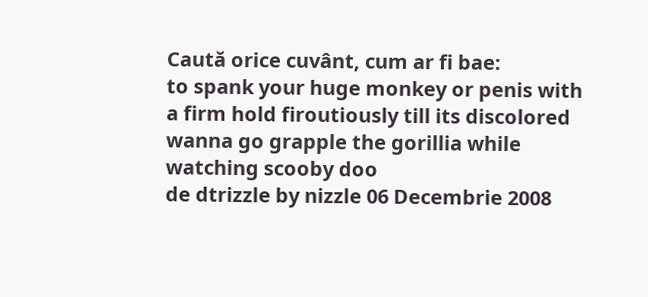Caută orice cuvânt, cum ar fi bae:
to spank your huge monkey or penis with a firm hold firoutiously till its discolored
wanna go grapple the gorillia while watching scooby doo
de dtrizzle by nizzle 06 Decembrie 2008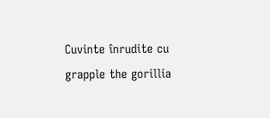Cuvinte înrudite cu grapple the gorillia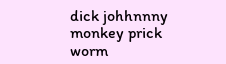dick johhnnny monkey prick worm